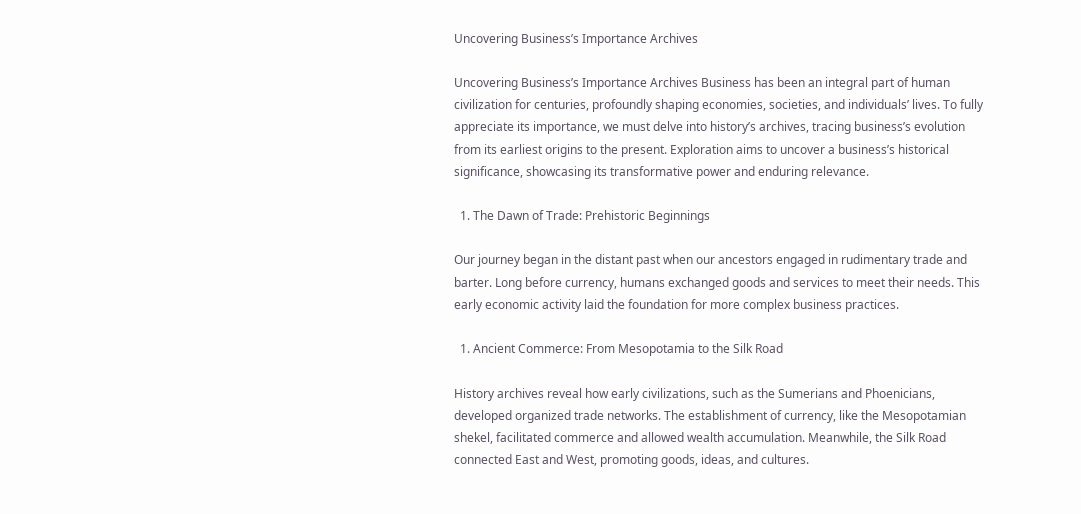Uncovering Business’s Importance Archives

Uncovering Business’s Importance Archives Business has been an integral part of human civilization for centuries, profoundly shaping economies, societies, and individuals’ lives. To fully appreciate its importance, we must delve into history’s archives, tracing business’s evolution from its earliest origins to the present. Exploration aims to uncover a business’s historical significance, showcasing its transformative power and enduring relevance.

  1. The Dawn of Trade: Prehistoric Beginnings

Our journey began in the distant past when our ancestors engaged in rudimentary trade and barter. Long before currency, humans exchanged goods and services to meet their needs. This early economic activity laid the foundation for more complex business practices.

  1. Ancient Commerce: From Mesopotamia to the Silk Road

History archives reveal how early civilizations, such as the Sumerians and Phoenicians, developed organized trade networks. The establishment of currency, like the Mesopotamian shekel, facilitated commerce and allowed wealth accumulation. Meanwhile, the Silk Road connected East and West, promoting goods, ideas, and cultures.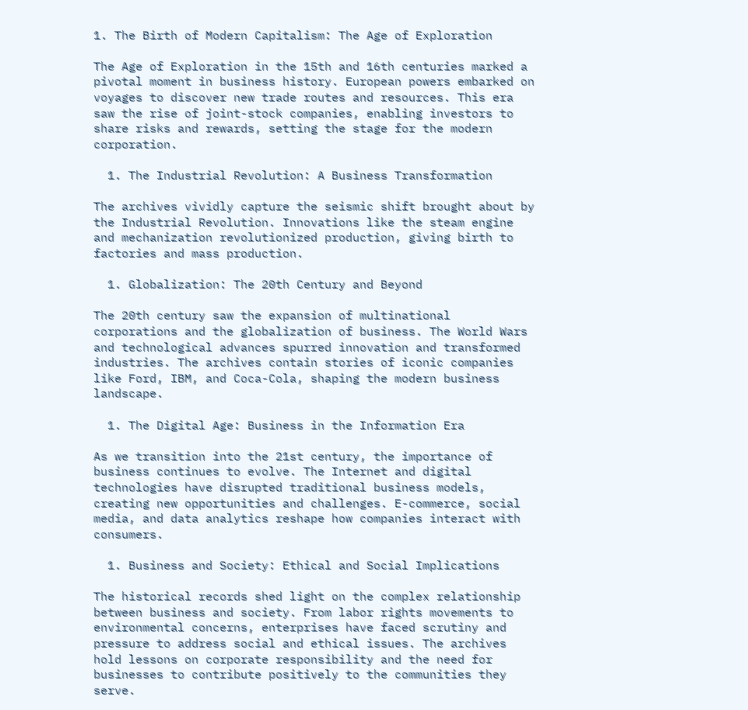1. The Birth of Modern Capitalism: The Age of Exploration

The Age of Exploration in the 15th and 16th centuries marked a pivotal moment in business history. European powers embarked on voyages to discover new trade routes and resources. This era saw the rise of joint-stock companies, enabling investors to share risks and rewards, setting the stage for the modern corporation.

  1. The Industrial Revolution: A Business Transformation

The archives vividly capture the seismic shift brought about by the Industrial Revolution. Innovations like the steam engine and mechanization revolutionized production, giving birth to factories and mass production.

  1. Globalization: The 20th Century and Beyond

The 20th century saw the expansion of multinational corporations and the globalization of business. The World Wars and technological advances spurred innovation and transformed industries. The archives contain stories of iconic companies like Ford, IBM, and Coca-Cola, shaping the modern business landscape.

  1. The Digital Age: Business in the Information Era

As we transition into the 21st century, the importance of business continues to evolve. The Internet and digital technologies have disrupted traditional business models, creating new opportunities and challenges. E-commerce, social media, and data analytics reshape how companies interact with consumers.

  1. Business and Society: Ethical and Social Implications

The historical records shed light on the complex relationship between business and society. From labor rights movements to environmental concerns, enterprises have faced scrutiny and pressure to address social and ethical issues. The archives hold lessons on corporate responsibility and the need for businesses to contribute positively to the communities they serve.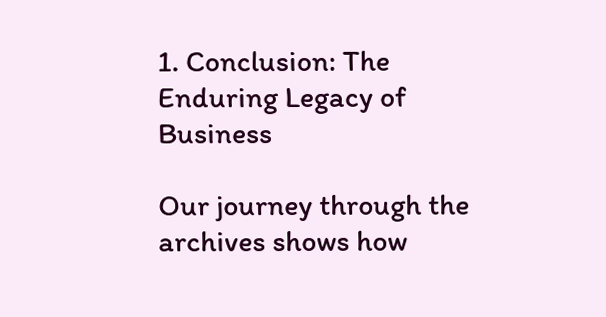1. Conclusion: The Enduring Legacy of Business

Our journey through the archives shows how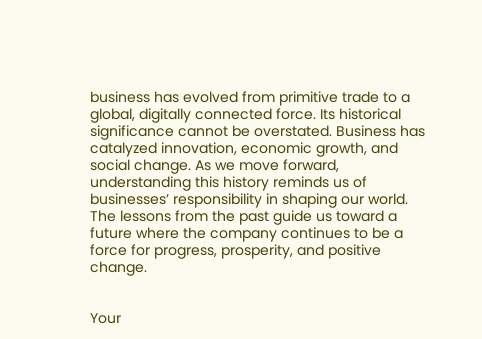business has evolved from primitive trade to a global, digitally connected force. Its historical significance cannot be overstated. Business has catalyzed innovation, economic growth, and social change. As we move forward, understanding this history reminds us of businesses’ responsibility in shaping our world. The lessons from the past guide us toward a future where the company continues to be a force for progress, prosperity, and positive change.


Your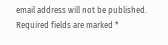email address will not be published. Required fields are marked *